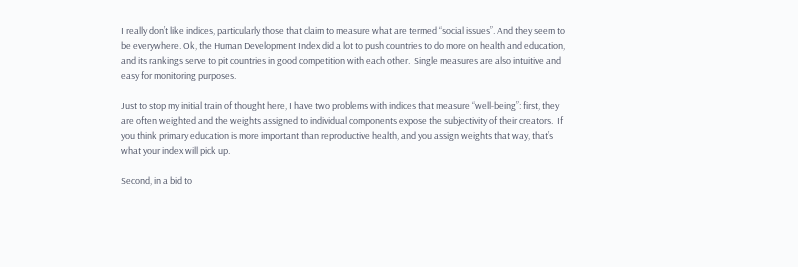I really don’t like indices, particularly those that claim to measure what are termed “social issues”. And they seem to be everywhere. Ok, the Human Development Index did a lot to push countries to do more on health and education, and its rankings serve to pit countries in good competition with each other.  Single measures are also intuitive and easy for monitoring purposes.

Just to stop my initial train of thought here, I have two problems with indices that measure “well-being”: first, they are often weighted and the weights assigned to individual components expose the subjectivity of their creators.  If you think primary education is more important than reproductive health, and you assign weights that way, that’s what your index will pick up.

Second, in a bid to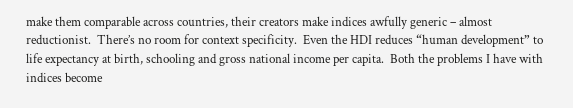make them comparable across countries, their creators make indices awfully generic – almost reductionist.  There’s no room for context specificity.  Even the HDI reduces “human development” to life expectancy at birth, schooling and gross national income per capita.  Both the problems I have with indices become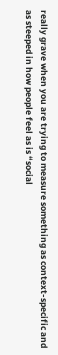really grave when you are trying to measure something as context-specific and as steeped in how people feel as is “social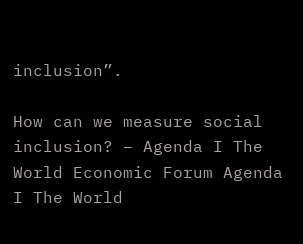inclusion”.

How can we measure social inclusion? – Agenda I The World Economic Forum Agenda I The World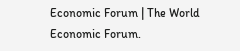Economic Forum | The World Economic Forum.